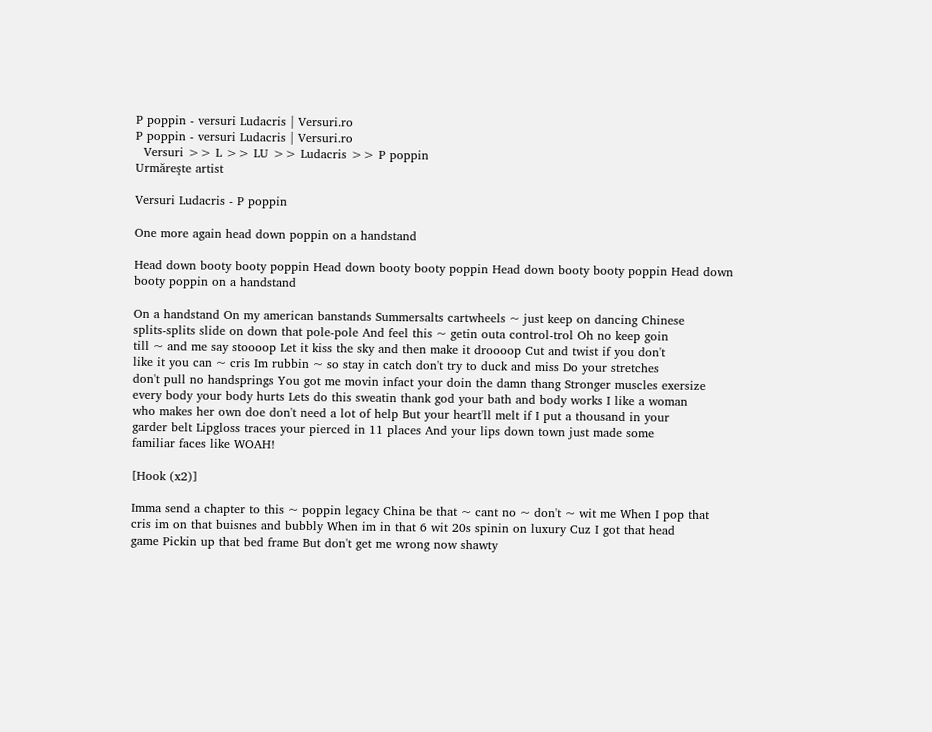P poppin - versuri Ludacris | Versuri.ro
P poppin - versuri Ludacris | Versuri.ro
  Versuri >> L >> LU >> Ludacris >> P poppin
Urmăreşte artist

Versuri Ludacris - P poppin

One more again head down poppin on a handstand

Head down booty booty poppin Head down booty booty poppin Head down booty booty poppin Head down
booty poppin on a handstand

On a handstand On my american banstands Summersalts cartwheels ~ just keep on dancing Chinese
splits-splits slide on down that pole-pole And feel this ~ getin outa control-trol Oh no keep goin
till ~ and me say stoooop Let it kiss the sky and then make it droooop Cut and twist if you don't
like it you can ~ cris Im rubbin ~ so stay in catch don't try to duck and miss Do your stretches
don't pull no handsprings You got me movin infact your doin the damn thang Stronger muscles exersize
every body your body hurts Lets do this sweatin thank god your bath and body works I like a woman
who makes her own doe don't need a lot of help But your heart'll melt if I put a thousand in your
garder belt Lipgloss traces your pierced in 11 places And your lips down town just made some
familiar faces like WOAH!

[Hook (x2)]

Imma send a chapter to this ~ poppin legacy China be that ~ cant no ~ don't ~ wit me When I pop that
cris im on that buisnes and bubbly When im in that 6 wit 20s spinin on luxury Cuz I got that head
game Pickin up that bed frame But don't get me wrong now shawty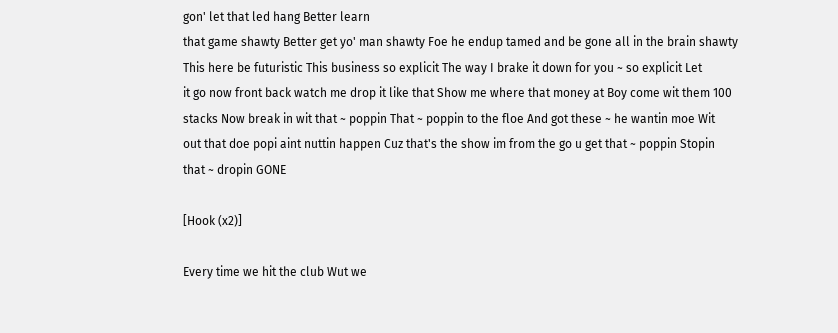gon' let that led hang Better learn
that game shawty Better get yo' man shawty Foe he endup tamed and be gone all in the brain shawty
This here be futuristic This business so explicit The way I brake it down for you ~ so explicit Let
it go now front back watch me drop it like that Show me where that money at Boy come wit them 100
stacks Now break in wit that ~ poppin That ~ poppin to the floe And got these ~ he wantin moe Wit
out that doe popi aint nuttin happen Cuz that's the show im from the go u get that ~ poppin Stopin
that ~ dropin GONE

[Hook (x2)]

Every time we hit the club Wut we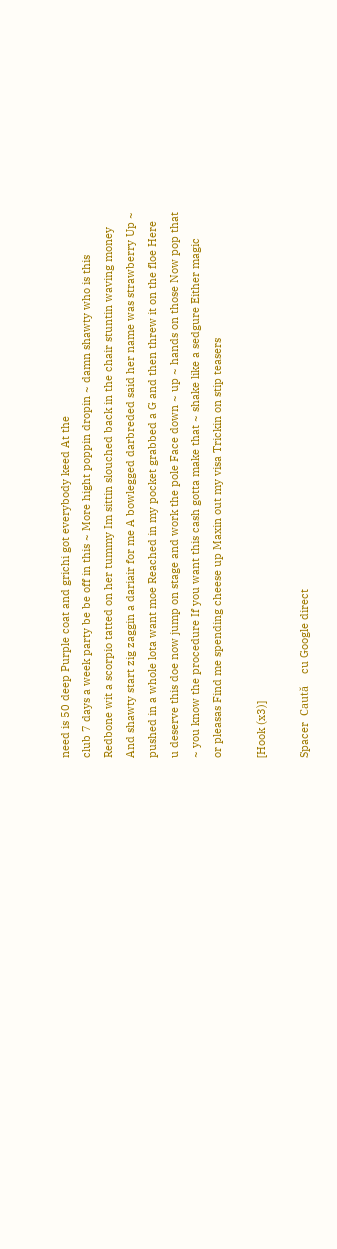need is 50 deep Purple coat and grichi got everybody keed At the
club 7 days a week party be be off in this ~ More hight poppin dropin ~ damn shawty who is this
Redbone wit a scorpio tatted on her tummy Im sittin slouched back in the chair stuntin waving money
And shawty start zig zaggin a dariair for me A bowlegged darbreded said her name was strawberry Up ~
pushed in a whole lota want moe Reached in my pocket grabbed a G and then threw it on the floe Here
u deserve this doe now jump on stage and work the pole Face down ~ up ~ hands on those Now pop that
~ you know the procedure If you want this cash gotta make that ~ shake like a sedgure Either magic
or pleasas Find me spending cheese up Maxin out my visa Trickin on stip teasers

[Hook (x3)]

Spacer  Caută    cu Google direct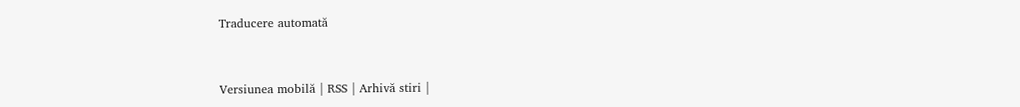Traducere automată


Versiunea mobilă | RSS | Arhivă stiri |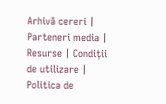Arhivă cereri | Parteneri media | Resurse | Condiții de utilizare | Politica de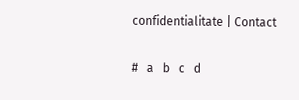confidentialitate | Contact

#   a   b   c   d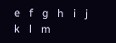e   f   g   h   i   j   k   l   m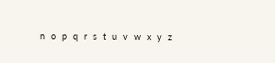n   o   p   q   r   s   t   u   v   w   x   y   z